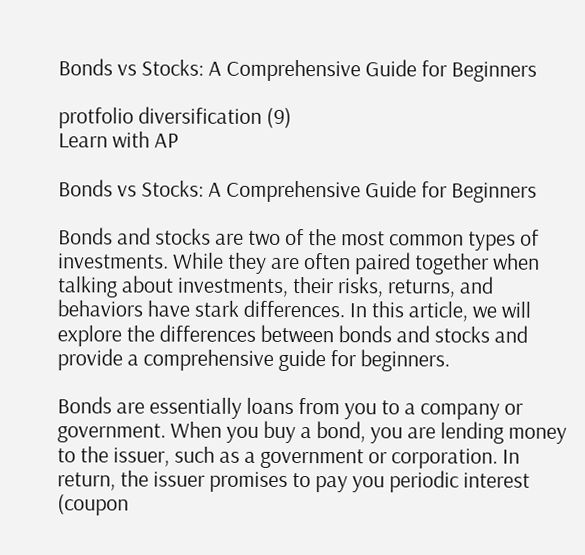Bonds vs Stocks: A Comprehensive Guide for Beginners

protfolio diversification (9)
Learn with AP

Bonds vs Stocks: A Comprehensive Guide for Beginners

Bonds and stocks are two of the most common types of investments. While they are often paired together when talking about investments, their risks, returns, and behaviors have stark differences. In this article, we will explore the differences between bonds and stocks and provide a comprehensive guide for beginners.

Bonds are essentially loans from you to a company or government. When you buy a bond, you are lending money to the issuer, such as a government or corporation. In return, the issuer promises to pay you periodic interest (coupon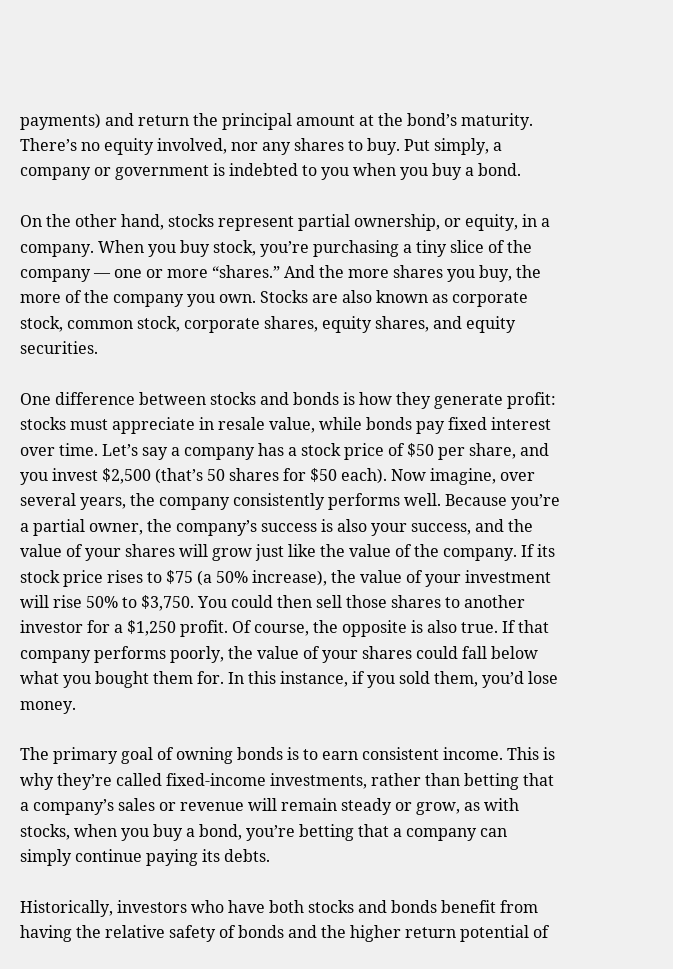payments) and return the principal amount at the bond’s maturity. There’s no equity involved, nor any shares to buy. Put simply, a company or government is indebted to you when you buy a bond.

On the other hand, stocks represent partial ownership, or equity, in a company. When you buy stock, you’re purchasing a tiny slice of the company — one or more “shares.” And the more shares you buy, the more of the company you own. Stocks are also known as corporate stock, common stock, corporate shares, equity shares, and equity securities.

One difference between stocks and bonds is how they generate profit: stocks must appreciate in resale value, while bonds pay fixed interest over time. Let’s say a company has a stock price of $50 per share, and you invest $2,500 (that’s 50 shares for $50 each). Now imagine, over several years, the company consistently performs well. Because you’re a partial owner, the company’s success is also your success, and the value of your shares will grow just like the value of the company. If its stock price rises to $75 (a 50% increase), the value of your investment will rise 50% to $3,750. You could then sell those shares to another investor for a $1,250 profit. Of course, the opposite is also true. If that company performs poorly, the value of your shares could fall below what you bought them for. In this instance, if you sold them, you’d lose money.

The primary goal of owning bonds is to earn consistent income. This is why they’re called fixed-income investments, rather than betting that a company’s sales or revenue will remain steady or grow, as with stocks, when you buy a bond, you’re betting that a company can simply continue paying its debts.

Historically, investors who have both stocks and bonds benefit from having the relative safety of bonds and the higher return potential of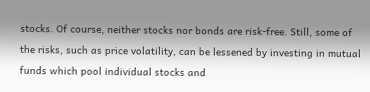stocks. Of course, neither stocks nor bonds are risk-free. Still, some of the risks, such as price volatility, can be lessened by investing in mutual funds which pool individual stocks and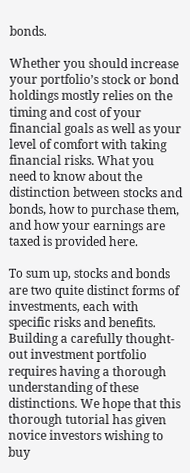bonds.

Whether you should increase your portfolio’s stock or bond holdings mostly relies on the timing and cost of your financial goals as well as your level of comfort with taking financial risks. What you need to know about the distinction between stocks and bonds, how to purchase them, and how your earnings are taxed is provided here.

To sum up, stocks and bonds are two quite distinct forms of investments, each with specific risks and benefits. Building a carefully thought-out investment portfolio requires having a thorough understanding of these distinctions. We hope that this thorough tutorial has given novice investors wishing to buy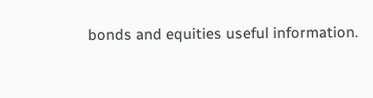bonds and equities useful information.